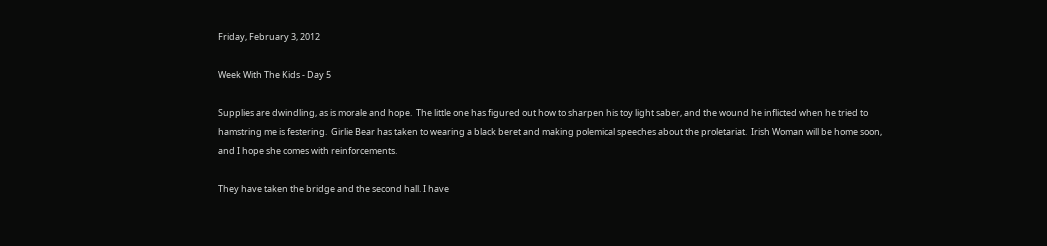Friday, February 3, 2012

Week With The Kids - Day 5

Supplies are dwindling, as is morale and hope.  The little one has figured out how to sharpen his toy light saber, and the wound he inflicted when he tried to hamstring me is festering.  Girlie Bear has taken to wearing a black beret and making polemical speeches about the proletariat.  Irish Woman will be home soon, and I hope she comes with reinforcements.

They have taken the bridge and the second hall. I have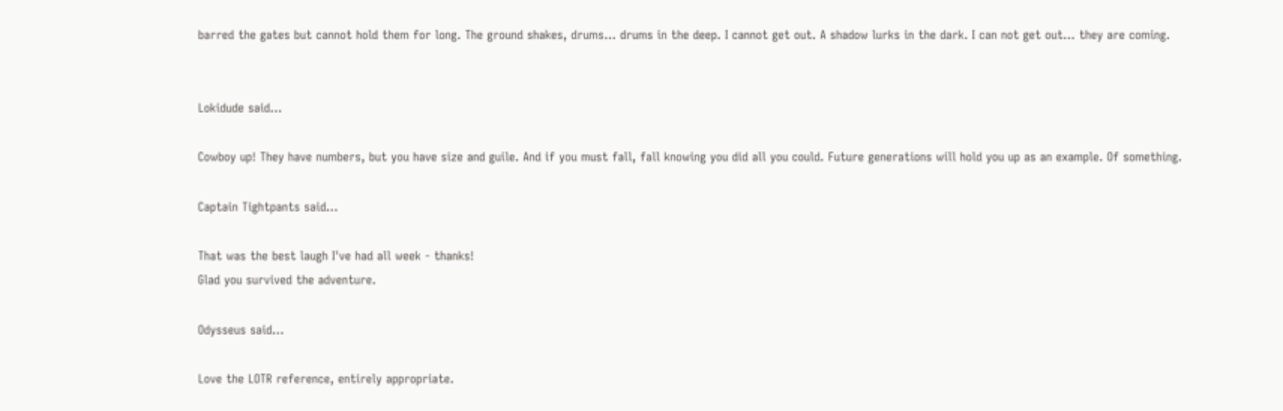barred the gates but cannot hold them for long. The ground shakes, drums... drums in the deep. I cannot get out. A shadow lurks in the dark. I can not get out... they are coming.


Lokidude said...

Cowboy up! They have numbers, but you have size and guile. And if you must fall, fall knowing you did all you could. Future generations will hold you up as an example. Of something.

Captain Tightpants said...

That was the best laugh I've had all week - thanks!
Glad you survived the adventure.

Odysseus said...

Love the LOTR reference, entirely appropriate.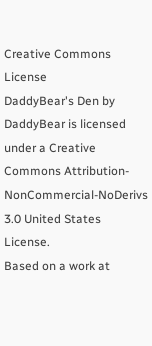Creative Commons License
DaddyBear's Den by DaddyBear is licensed under a Creative Commons Attribution-NonCommercial-NoDerivs 3.0 United States License.
Based on a work at